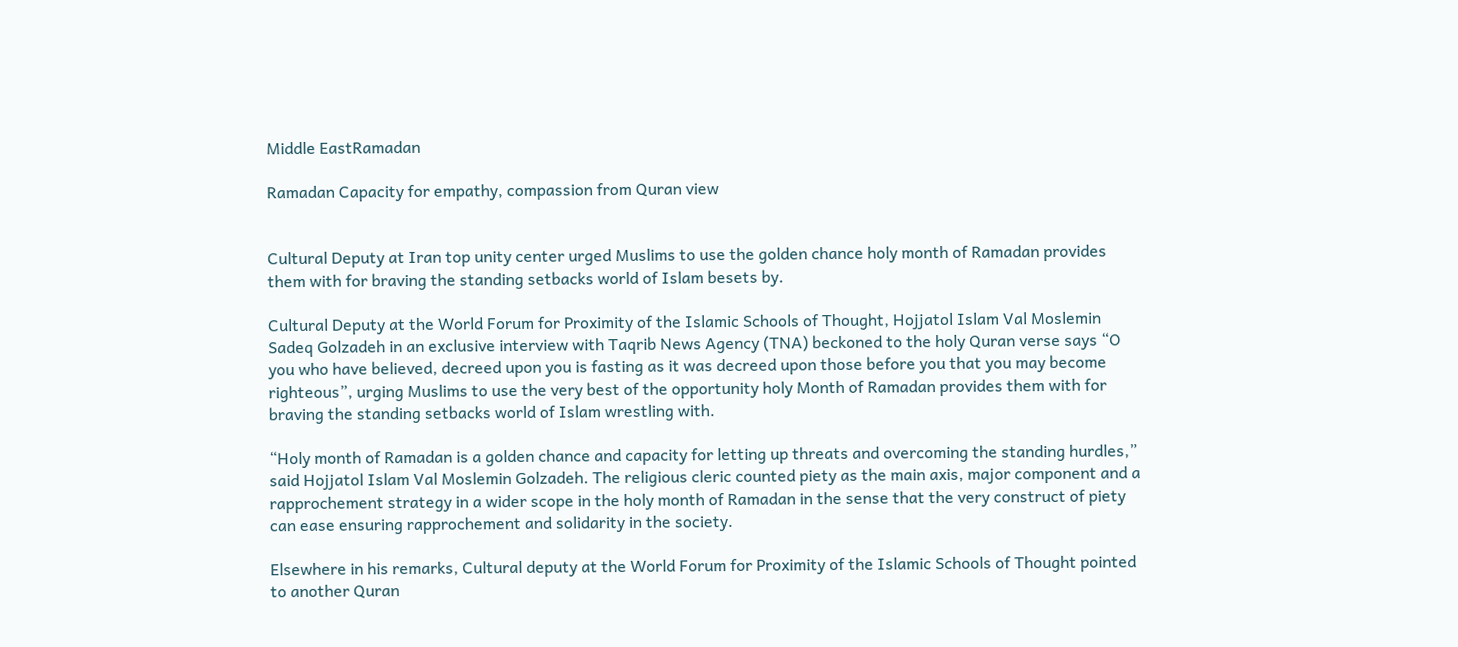Middle EastRamadan

Ramadan Capacity for empathy, compassion from Quran view


Cultural Deputy at Iran top unity center urged Muslims to use the golden chance holy month of Ramadan provides them with for braving the standing setbacks world of Islam besets by.

Cultural Deputy at the World Forum for Proximity of the Islamic Schools of Thought, Hojjatol Islam Val Moslemin Sadeq Golzadeh in an exclusive interview with Taqrib News Agency (TNA) beckoned to the holy Quran verse says “O you who have believed, decreed upon you is fasting as it was decreed upon those before you that you may become righteous”, urging Muslims to use the very best of the opportunity holy Month of Ramadan provides them with for braving the standing setbacks world of Islam wrestling with.

“Holy month of Ramadan is a golden chance and capacity for letting up threats and overcoming the standing hurdles,” said Hojjatol Islam Val Moslemin Golzadeh. The religious cleric counted piety as the main axis, major component and a rapprochement strategy in a wider scope in the holy month of Ramadan in the sense that the very construct of piety can ease ensuring rapprochement and solidarity in the society.

Elsewhere in his remarks, Cultural deputy at the World Forum for Proximity of the Islamic Schools of Thought pointed to another Quran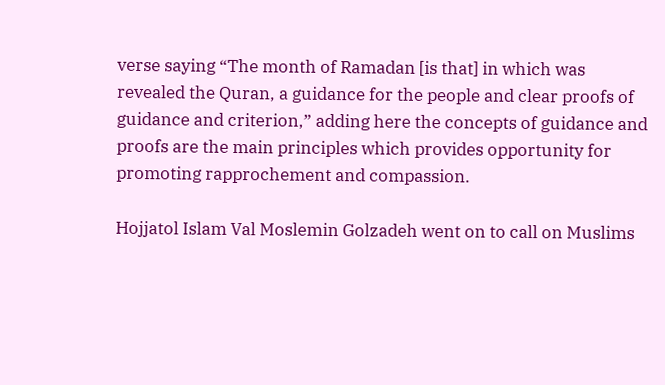verse saying “The month of Ramadan [is that] in which was revealed the Quran, a guidance for the people and clear proofs of guidance and criterion,” adding here the concepts of guidance and proofs are the main principles which provides opportunity for promoting rapprochement and compassion.

Hojjatol Islam Val Moslemin Golzadeh went on to call on Muslims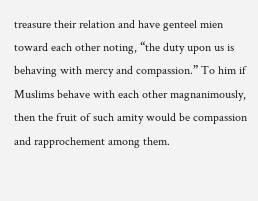treasure their relation and have genteel mien toward each other noting, “the duty upon us is behaving with mercy and compassion.” To him if Muslims behave with each other magnanimously, then the fruit of such amity would be compassion and rapprochement among them.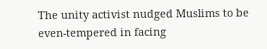The unity activist nudged Muslims to be even-tempered in facing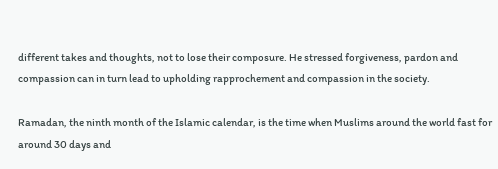different takes and thoughts, not to lose their composure. He stressed forgiveness, pardon and compassion can in turn lead to upholding rapprochement and compassion in the society.

Ramadan, the ninth month of the Islamic calendar, is the time when Muslims around the world fast for around 30 days and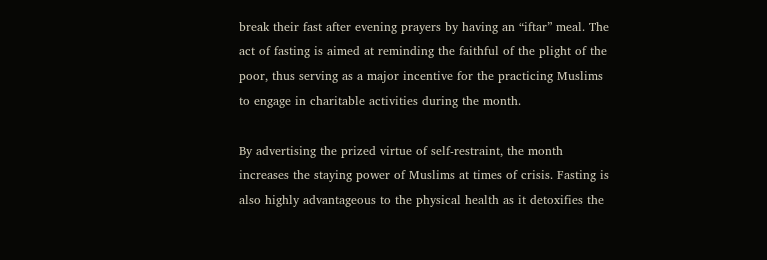break their fast after evening prayers by having an “iftar” meal. The act of fasting is aimed at reminding the faithful of the plight of the poor, thus serving as a major incentive for the practicing Muslims to engage in charitable activities during the month.

By advertising the prized virtue of self-restraint, the month increases the staying power of Muslims at times of crisis. Fasting is also highly advantageous to the physical health as it detoxifies the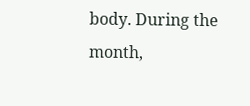body. During the month,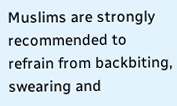Muslims are strongly recommended to refrain from backbiting, swearing and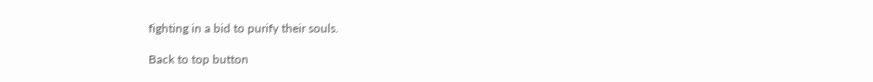fighting in a bid to purify their souls.

Back to top button